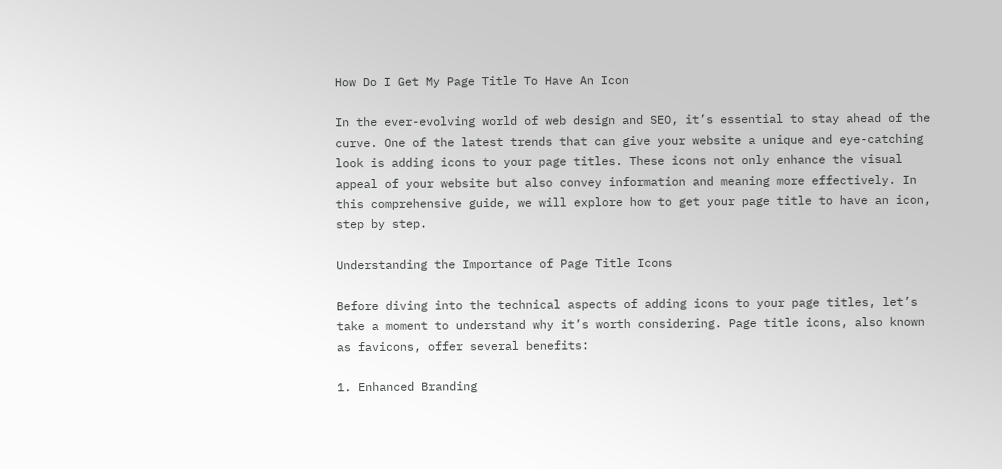How Do I Get My Page Title To Have An Icon

In the ever-evolving world of web design and SEO, it’s essential to stay ahead of the curve. One of the latest trends that can give your website a unique and eye-catching look is adding icons to your page titles. These icons not only enhance the visual appeal of your website but also convey information and meaning more effectively. In this comprehensive guide, we will explore how to get your page title to have an icon, step by step.

Understanding the Importance of Page Title Icons

Before diving into the technical aspects of adding icons to your page titles, let’s take a moment to understand why it’s worth considering. Page title icons, also known as favicons, offer several benefits:

1. Enhanced Branding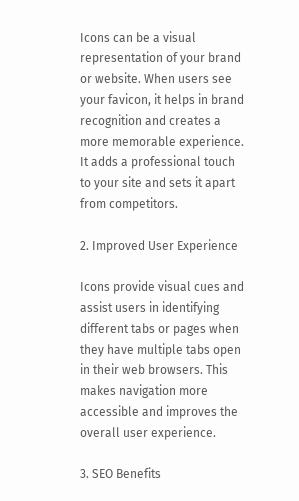Icons can be a visual representation of your brand or website. When users see your favicon, it helps in brand recognition and creates a more memorable experience. It adds a professional touch to your site and sets it apart from competitors.

2. Improved User Experience

Icons provide visual cues and assist users in identifying different tabs or pages when they have multiple tabs open in their web browsers. This makes navigation more accessible and improves the overall user experience.

3. SEO Benefits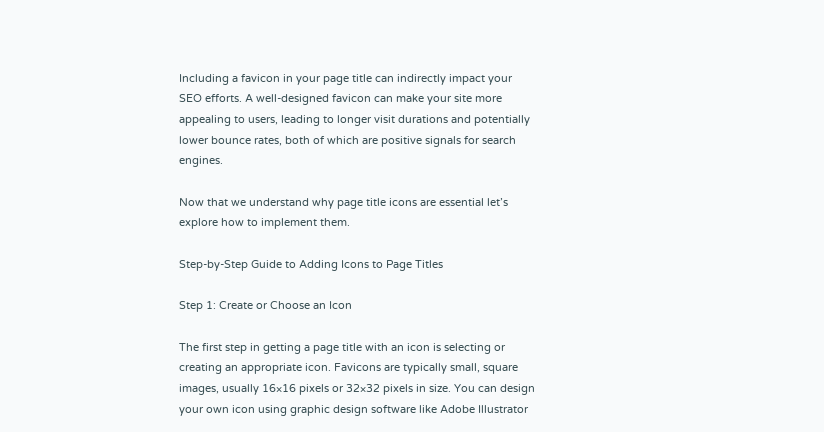Including a favicon in your page title can indirectly impact your SEO efforts. A well-designed favicon can make your site more appealing to users, leading to longer visit durations and potentially lower bounce rates, both of which are positive signals for search engines.

Now that we understand why page title icons are essential let’s explore how to implement them.

Step-by-Step Guide to Adding Icons to Page Titles

Step 1: Create or Choose an Icon

The first step in getting a page title with an icon is selecting or creating an appropriate icon. Favicons are typically small, square images, usually 16×16 pixels or 32×32 pixels in size. You can design your own icon using graphic design software like Adobe Illustrator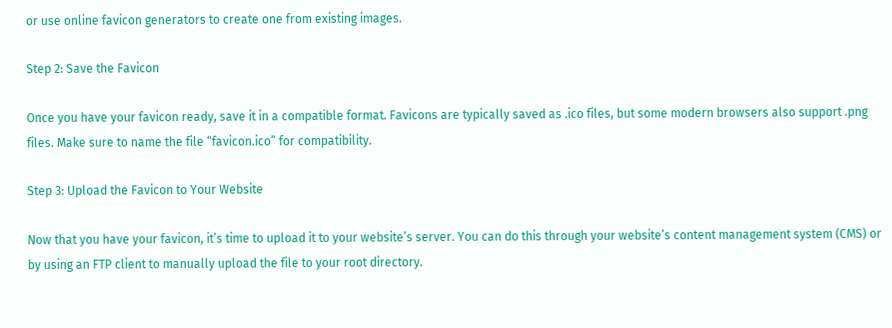or use online favicon generators to create one from existing images.

Step 2: Save the Favicon

Once you have your favicon ready, save it in a compatible format. Favicons are typically saved as .ico files, but some modern browsers also support .png files. Make sure to name the file “favicon.ico” for compatibility.

Step 3: Upload the Favicon to Your Website

Now that you have your favicon, it’s time to upload it to your website’s server. You can do this through your website’s content management system (CMS) or by using an FTP client to manually upload the file to your root directory.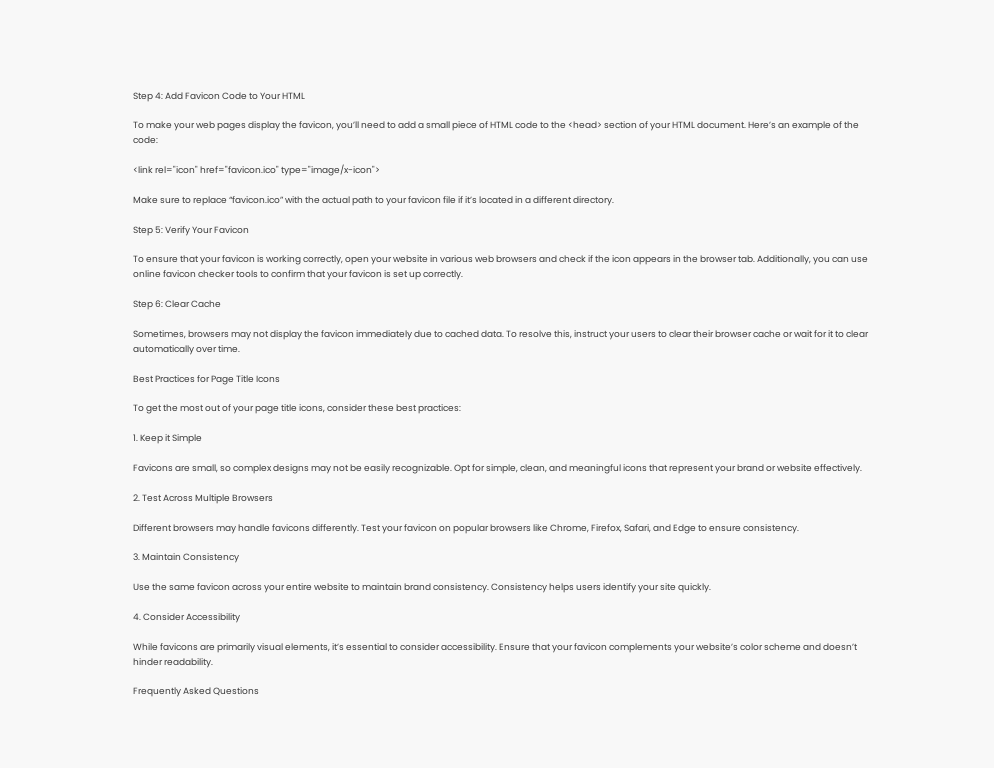Step 4: Add Favicon Code to Your HTML

To make your web pages display the favicon, you’ll need to add a small piece of HTML code to the <head> section of your HTML document. Here’s an example of the code:

<link rel="icon" href="favicon.ico" type="image/x-icon">

Make sure to replace “favicon.ico” with the actual path to your favicon file if it’s located in a different directory.

Step 5: Verify Your Favicon

To ensure that your favicon is working correctly, open your website in various web browsers and check if the icon appears in the browser tab. Additionally, you can use online favicon checker tools to confirm that your favicon is set up correctly.

Step 6: Clear Cache

Sometimes, browsers may not display the favicon immediately due to cached data. To resolve this, instruct your users to clear their browser cache or wait for it to clear automatically over time.

Best Practices for Page Title Icons

To get the most out of your page title icons, consider these best practices:

1. Keep it Simple

Favicons are small, so complex designs may not be easily recognizable. Opt for simple, clean, and meaningful icons that represent your brand or website effectively.

2. Test Across Multiple Browsers

Different browsers may handle favicons differently. Test your favicon on popular browsers like Chrome, Firefox, Safari, and Edge to ensure consistency.

3. Maintain Consistency

Use the same favicon across your entire website to maintain brand consistency. Consistency helps users identify your site quickly.

4. Consider Accessibility

While favicons are primarily visual elements, it’s essential to consider accessibility. Ensure that your favicon complements your website’s color scheme and doesn’t hinder readability.

Frequently Asked Questions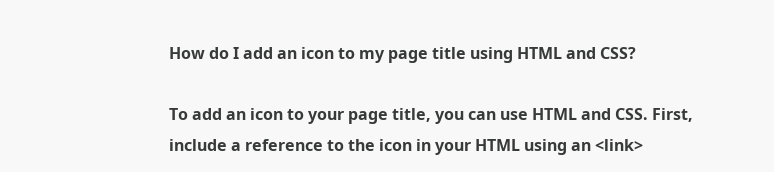How do I add an icon to my page title using HTML and CSS?

To add an icon to your page title, you can use HTML and CSS. First, include a reference to the icon in your HTML using an <link>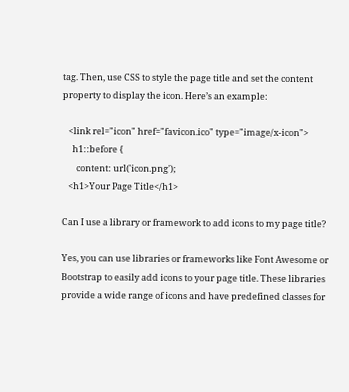tag. Then, use CSS to style the page title and set the content property to display the icon. Here’s an example:

   <link rel="icon" href="favicon.ico" type="image/x-icon">
     h1::before {
       content: url('icon.png');
   <h1>Your Page Title</h1>

Can I use a library or framework to add icons to my page title?

Yes, you can use libraries or frameworks like Font Awesome or Bootstrap to easily add icons to your page title. These libraries provide a wide range of icons and have predefined classes for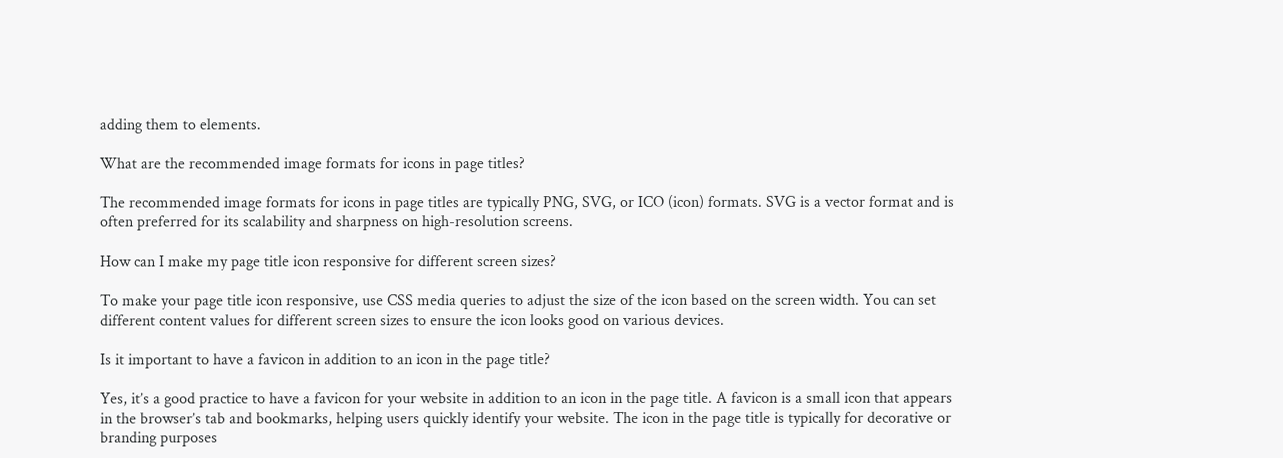adding them to elements.

What are the recommended image formats for icons in page titles?

The recommended image formats for icons in page titles are typically PNG, SVG, or ICO (icon) formats. SVG is a vector format and is often preferred for its scalability and sharpness on high-resolution screens.

How can I make my page title icon responsive for different screen sizes?

To make your page title icon responsive, use CSS media queries to adjust the size of the icon based on the screen width. You can set different content values for different screen sizes to ensure the icon looks good on various devices.

Is it important to have a favicon in addition to an icon in the page title?

Yes, it’s a good practice to have a favicon for your website in addition to an icon in the page title. A favicon is a small icon that appears in the browser’s tab and bookmarks, helping users quickly identify your website. The icon in the page title is typically for decorative or branding purposes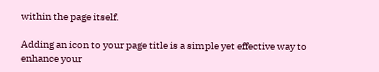within the page itself.

Adding an icon to your page title is a simple yet effective way to enhance your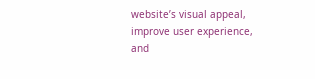website’s visual appeal, improve user experience, and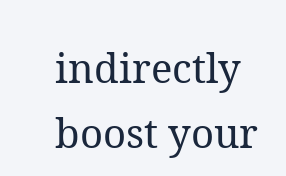indirectly boost your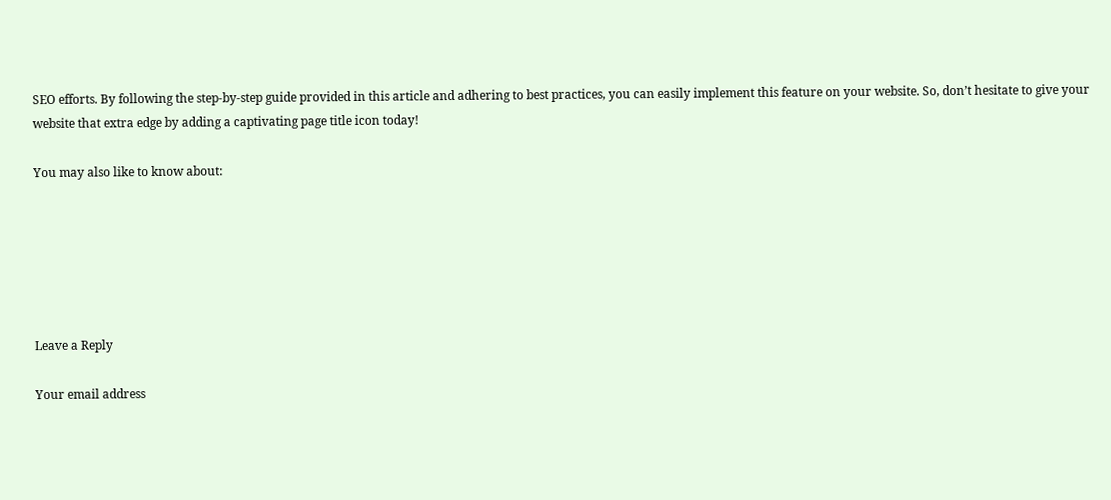SEO efforts. By following the step-by-step guide provided in this article and adhering to best practices, you can easily implement this feature on your website. So, don’t hesitate to give your website that extra edge by adding a captivating page title icon today!

You may also like to know about:






Leave a Reply

Your email address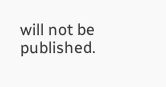will not be published.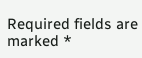Required fields are marked *